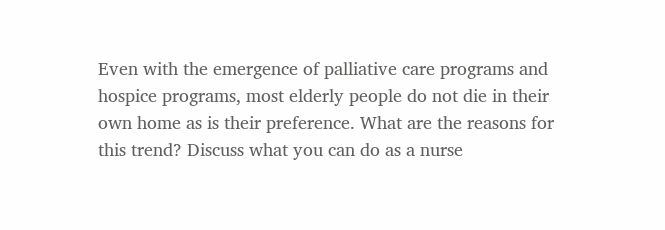Even with the emergence of palliative care programs and hospice programs, most elderly people do not die in their own home as is their preference. What are the reasons for this trend? Discuss what you can do as a nurse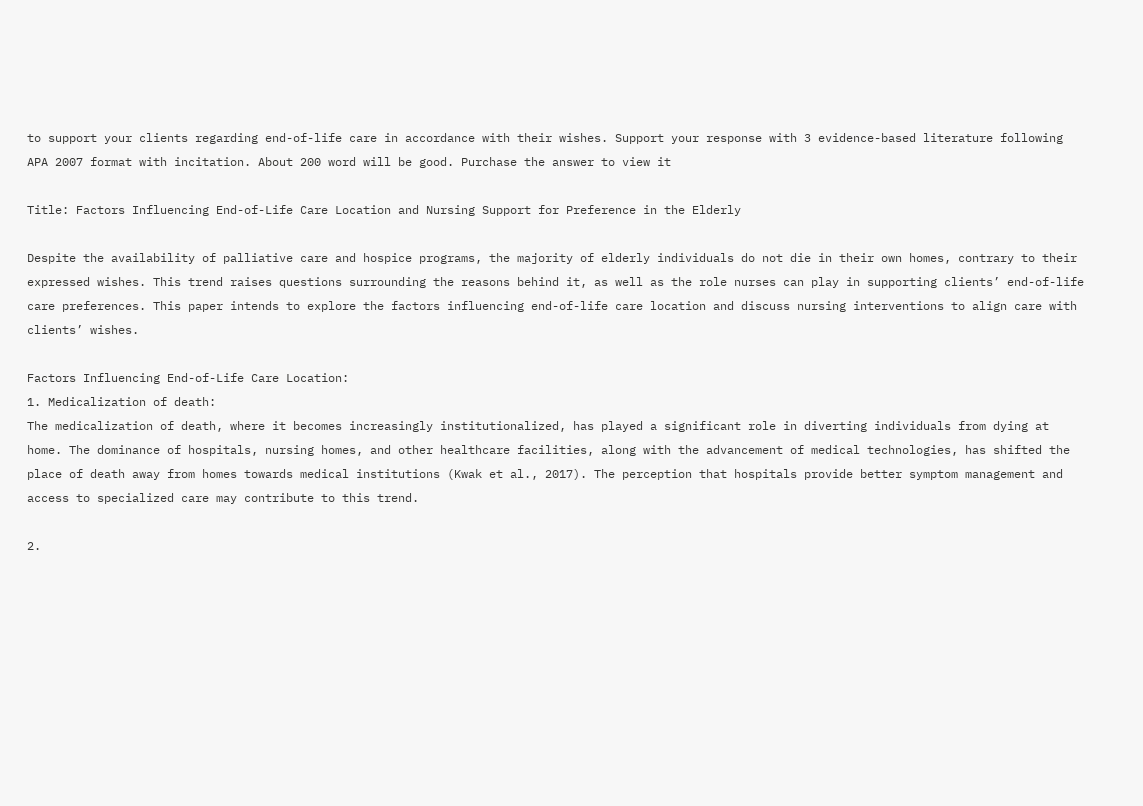to support your clients regarding end-of-life care in accordance with their wishes. Support your response with 3 evidence-based literature following APA 2007 format with incitation. About 200 word will be good. Purchase the answer to view it

Title: Factors Influencing End-of-Life Care Location and Nursing Support for Preference in the Elderly

Despite the availability of palliative care and hospice programs, the majority of elderly individuals do not die in their own homes, contrary to their expressed wishes. This trend raises questions surrounding the reasons behind it, as well as the role nurses can play in supporting clients’ end-of-life care preferences. This paper intends to explore the factors influencing end-of-life care location and discuss nursing interventions to align care with clients’ wishes.

Factors Influencing End-of-Life Care Location:
1. Medicalization of death:
The medicalization of death, where it becomes increasingly institutionalized, has played a significant role in diverting individuals from dying at home. The dominance of hospitals, nursing homes, and other healthcare facilities, along with the advancement of medical technologies, has shifted the place of death away from homes towards medical institutions (Kwak et al., 2017). The perception that hospitals provide better symptom management and access to specialized care may contribute to this trend.

2.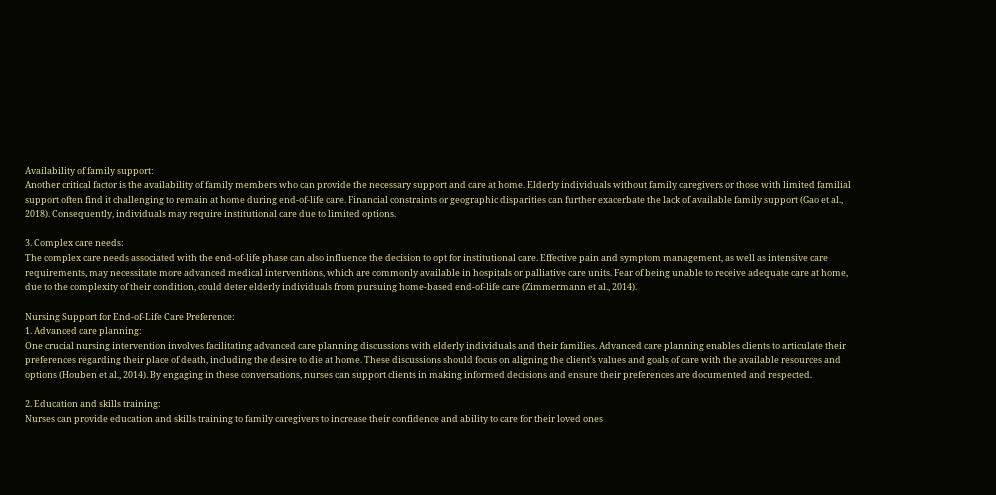Availability of family support:
Another critical factor is the availability of family members who can provide the necessary support and care at home. Elderly individuals without family caregivers or those with limited familial support often find it challenging to remain at home during end-of-life care. Financial constraints or geographic disparities can further exacerbate the lack of available family support (Gao et al., 2018). Consequently, individuals may require institutional care due to limited options.

3. Complex care needs:
The complex care needs associated with the end-of-life phase can also influence the decision to opt for institutional care. Effective pain and symptom management, as well as intensive care requirements, may necessitate more advanced medical interventions, which are commonly available in hospitals or palliative care units. Fear of being unable to receive adequate care at home, due to the complexity of their condition, could deter elderly individuals from pursuing home-based end-of-life care (Zimmermann et al., 2014).

Nursing Support for End-of-Life Care Preference:
1. Advanced care planning:
One crucial nursing intervention involves facilitating advanced care planning discussions with elderly individuals and their families. Advanced care planning enables clients to articulate their preferences regarding their place of death, including the desire to die at home. These discussions should focus on aligning the client’s values and goals of care with the available resources and options (Houben et al., 2014). By engaging in these conversations, nurses can support clients in making informed decisions and ensure their preferences are documented and respected.

2. Education and skills training:
Nurses can provide education and skills training to family caregivers to increase their confidence and ability to care for their loved ones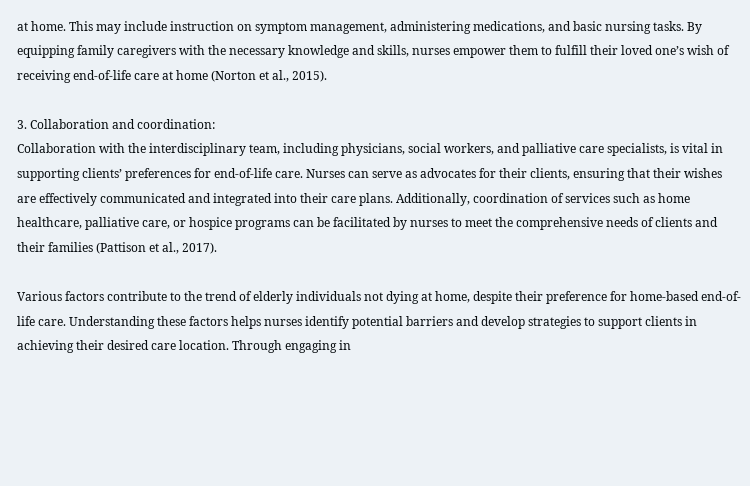at home. This may include instruction on symptom management, administering medications, and basic nursing tasks. By equipping family caregivers with the necessary knowledge and skills, nurses empower them to fulfill their loved one’s wish of receiving end-of-life care at home (Norton et al., 2015).

3. Collaboration and coordination:
Collaboration with the interdisciplinary team, including physicians, social workers, and palliative care specialists, is vital in supporting clients’ preferences for end-of-life care. Nurses can serve as advocates for their clients, ensuring that their wishes are effectively communicated and integrated into their care plans. Additionally, coordination of services such as home healthcare, palliative care, or hospice programs can be facilitated by nurses to meet the comprehensive needs of clients and their families (Pattison et al., 2017).

Various factors contribute to the trend of elderly individuals not dying at home, despite their preference for home-based end-of-life care. Understanding these factors helps nurses identify potential barriers and develop strategies to support clients in achieving their desired care location. Through engaging in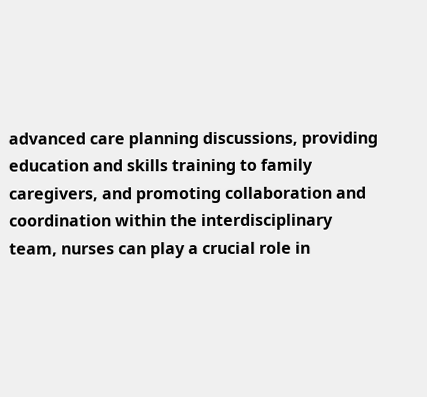advanced care planning discussions, providing education and skills training to family caregivers, and promoting collaboration and coordination within the interdisciplinary team, nurses can play a crucial role in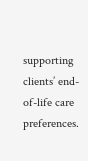supporting clients’ end-of-life care preferences.